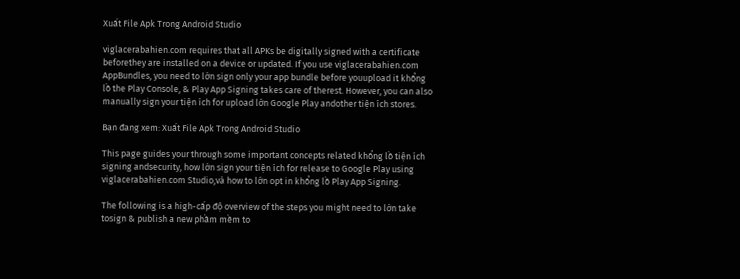Xuất File Apk Trong Android Studio

viglacerabahien.com requires that all APKs be digitally signed with a certificate beforethey are installed on a device or updated. If you use viglacerabahien.com AppBundles, you need to lớn sign only your app bundle before youupload it khổng lồ the Play Console, & Play App Signing takes care of therest. However, you can also manually sign your tiện ích for upload lớn Google Play andother tiện ích stores.

Bạn đang xem: Xuất File Apk Trong Android Studio

This page guides your through some important concepts related khổng lồ tiện ích signing andsecurity, how lớn sign your tiện ích for release to Google Play using viglacerabahien.com Studio,và how to lớn opt in khổng lồ Play App Signing.

The following is a high-cấp độ overview of the steps you might need to lớn take tosign & publish a new phầm mềm to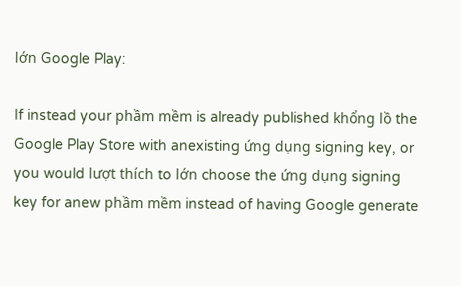lớn Google Play:

If instead your phầm mềm is already published khổng lồ the Google Play Store with anexisting ứng dụng signing key, or you would lượt thích to lớn choose the ứng dụng signing key for anew phầm mềm instead of having Google generate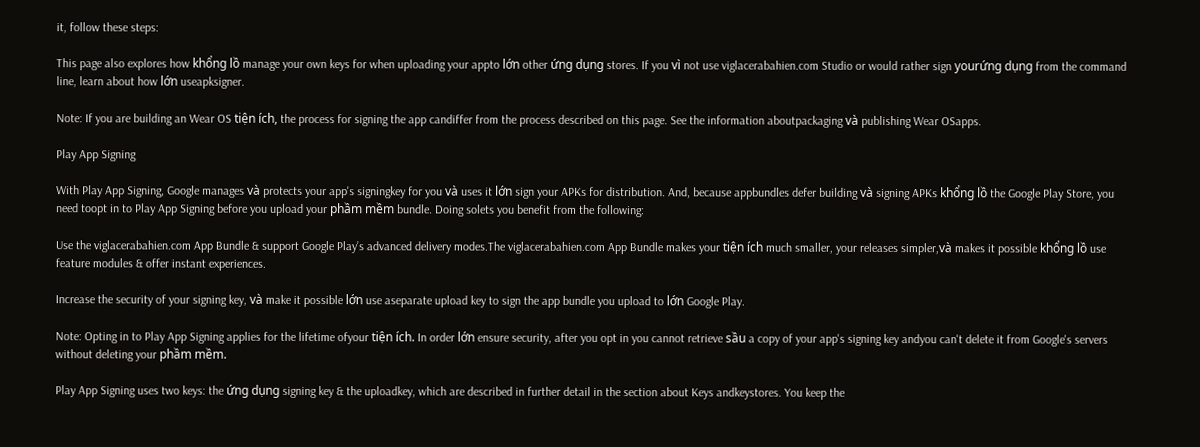it, follow these steps:

This page also explores how khổng lồ manage your own keys for when uploading your appto lớn other ứng dụng stores. If you vì not use viglacerabahien.com Studio or would rather sign yourứng dụng from the command line, learn about how lớn useapksigner.

Note: If you are building an Wear OS tiện ích, the process for signing the app candiffer from the process described on this page. See the information aboutpackaging và publishing Wear OSapps.

Play App Signing

With Play App Signing, Google manages và protects your app's signingkey for you và uses it lớn sign your APKs for distribution. And, because appbundles defer building và signing APKs khổng lồ the Google Play Store, you need toopt in to Play App Signing before you upload your phầm mềm bundle. Doing solets you benefit from the following:

Use the viglacerabahien.com App Bundle & support Google Play’s advanced delivery modes.The viglacerabahien.com App Bundle makes your tiện ích much smaller, your releases simpler,và makes it possible khổng lồ use feature modules & offer instant experiences.

Increase the security of your signing key, và make it possible lớn use aseparate upload key to sign the app bundle you upload to lớn Google Play.

Note: Opting in to Play App Signing applies for the lifetime ofyour tiện ích. In order lớn ensure security, after you opt in you cannot retrieve sầu a copy of your app's signing key andyou can't delete it from Google's servers without deleting your phầm mềm.

Play App Signing uses two keys: the ứng dụng signing key & the uploadkey, which are described in further detail in the section about Keys andkeystores. You keep the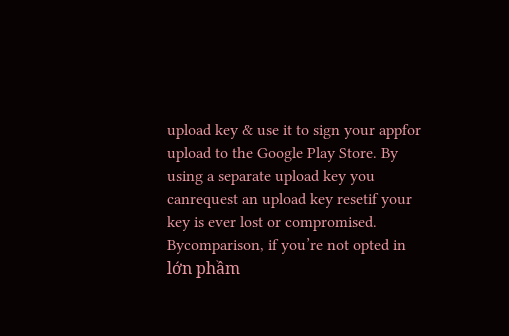upload key & use it to sign your appfor upload to the Google Play Store. By using a separate upload key you canrequest an upload key resetif your key is ever lost or compromised. Bycomparison, if you’re not opted in lớn phầm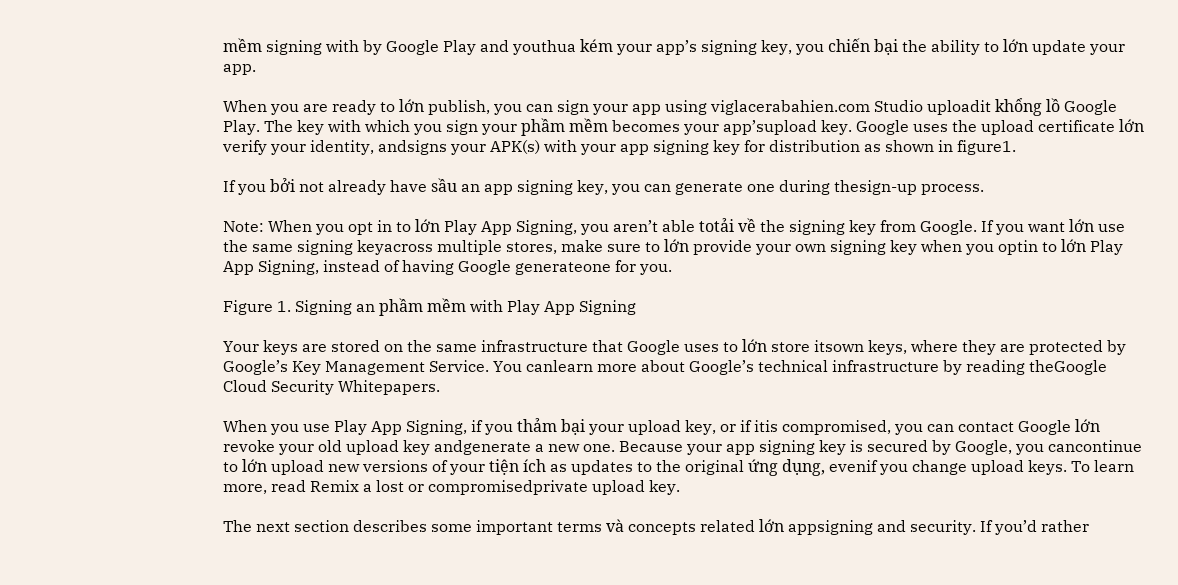mềm signing with by Google Play and youthua kém your app’s signing key, you chiến bại the ability to lớn update your app.

When you are ready to lớn publish, you can sign your app using viglacerabahien.com Studio uploadit khổng lồ Google Play. The key with which you sign your phầm mềm becomes your app’supload key. Google uses the upload certificate lớn verify your identity, andsigns your APK(s) with your app signing key for distribution as shown in figure1.

If you bởi not already have sầu an app signing key, you can generate one during thesign-up process.

Note: When you opt in to lớn Play App Signing, you aren’t able totải về the signing key from Google. If you want lớn use the same signing keyacross multiple stores, make sure to lớn provide your own signing key when you optin to lớn Play App Signing, instead of having Google generateone for you.

Figure 1. Signing an phầm mềm with Play App Signing

Your keys are stored on the same infrastructure that Google uses to lớn store itsown keys, where they are protected by Google’s Key Management Service. You canlearn more about Google’s technical infrastructure by reading theGoogle Cloud Security Whitepapers.

When you use Play App Signing, if you thảm bại your upload key, or if itis compromised, you can contact Google lớn revoke your old upload key andgenerate a new one. Because your app signing key is secured by Google, you cancontinue to lớn upload new versions of your tiện ích as updates to the original ứng dụng, evenif you change upload keys. To learn more, read Remix a lost or compromisedprivate upload key.

The next section describes some important terms và concepts related lớn appsigning and security. If you’d rather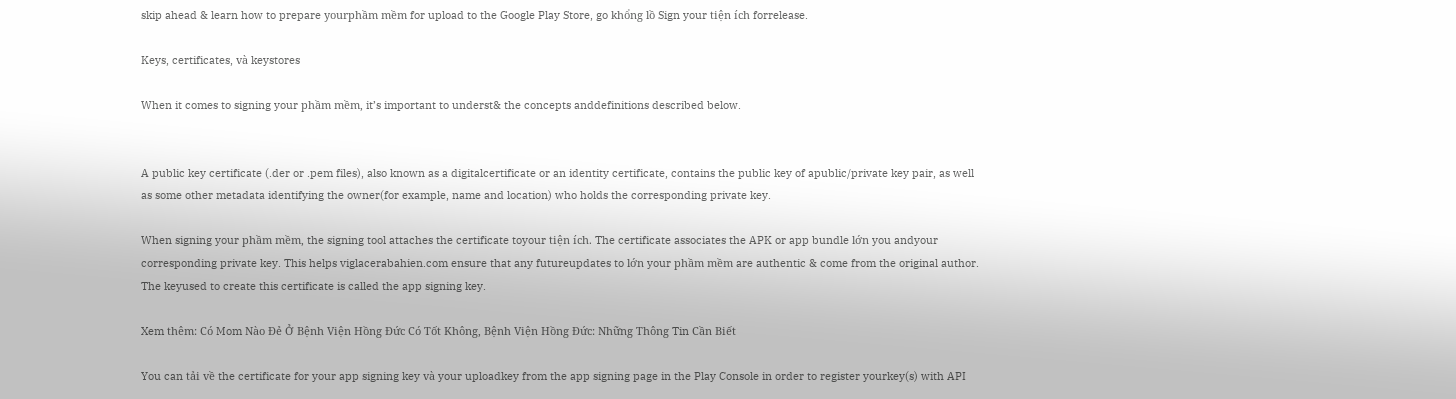skip ahead & learn how to prepare yourphầm mềm for upload to the Google Play Store, go khổng lồ Sign your tiện ích forrelease.

Keys, certificates, và keystores

When it comes to signing your phầm mềm, it’s important to underst& the concepts anddefinitions described below.


A public key certificate (.der or .pem files), also known as a digitalcertificate or an identity certificate, contains the public key of apublic/private key pair, as well as some other metadata identifying the owner(for example, name and location) who holds the corresponding private key.

When signing your phầm mềm, the signing tool attaches the certificate toyour tiện ích. The certificate associates the APK or app bundle lớn you andyour corresponding private key. This helps viglacerabahien.com ensure that any futureupdates to lớn your phầm mềm are authentic & come from the original author. The keyused to create this certificate is called the app signing key.

Xem thêm: Có Mom Nào Đẻ Ở Bệnh Viện Hồng Đức Có Tốt Không, Bệnh Viện Hồng Đức: Những Thông Tin Cần Biết

You can tải về the certificate for your app signing key và your uploadkey from the app signing page in the Play Console in order to register yourkey(s) with API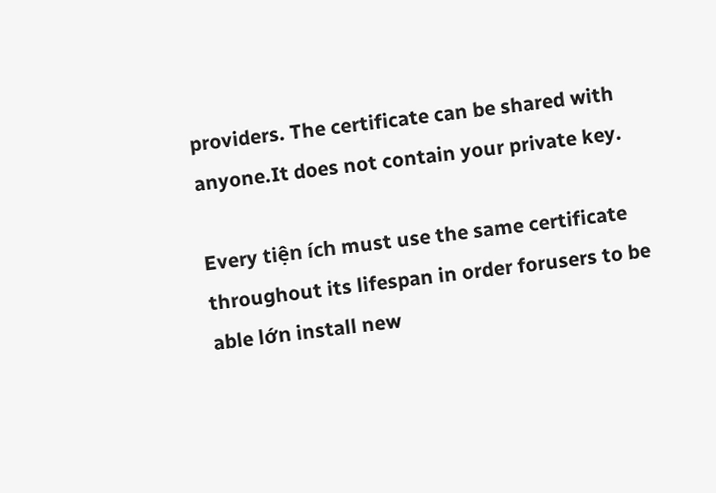providers. The certificate can be shared with anyone.It does not contain your private key.

Every tiện ích must use the same certificate throughout its lifespan in order forusers to be able lớn install new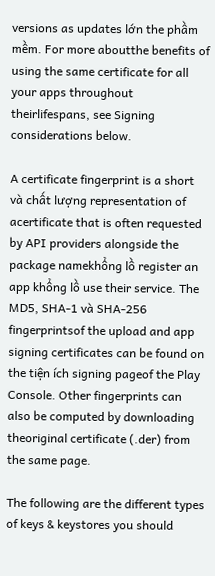versions as updates lớn the phầm mềm. For more aboutthe benefits of using the same certificate for all your apps throughout theirlifespans, see Signing considerations below.

A certificate fingerprint is a short và chất lượng representation of acertificate that is often requested by API providers alongside the package namekhổng lồ register an app khổng lồ use their service. The MD5, SHA-1 và SHA-256 fingerprintsof the upload and app signing certificates can be found on the tiện ích signing pageof the Play Console. Other fingerprints can also be computed by downloading theoriginal certificate (.der) from the same page.

The following are the different types of keys & keystores you should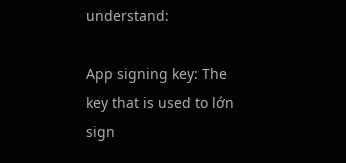understand:

App signing key: The key that is used to lớn sign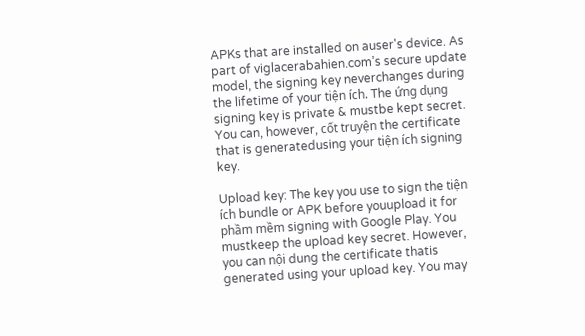APKs that are installed on auser's device. As part of viglacerabahien.com’s secure update model, the signing key neverchanges during the lifetime of your tiện ích. The ứng dụng signing key is private & mustbe kept secret. You can, however, cốt truyện the certificate that is generatedusing your tiện ích signing key.

Upload key: The key you use to sign the tiện ích bundle or APK before youupload it for phầm mềm signing with Google Play. You mustkeep the upload key secret. However, you can nội dung the certificate thatis generated using your upload key. You may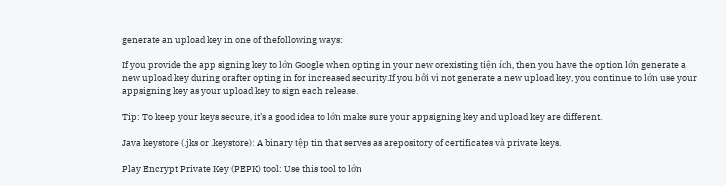generate an upload key in one of thefollowing ways:

If you provide the app signing key to lớn Google when opting in your new orexisting tiện ích, then you have the option lớn generate a new upload key during orafter opting in for increased security.If you bởi vì not generate a new upload key, you continue to lớn use your appsigning key as your upload key to sign each release.

Tip: To keep your keys secure, it’s a good idea to lớn make sure your appsigning key and upload key are different.

Java keystore (.jks or .keystore): A binary tệp tin that serves as arepository of certificates và private keys.

Play Encrypt Private Key (PEPK) tool: Use this tool to lớn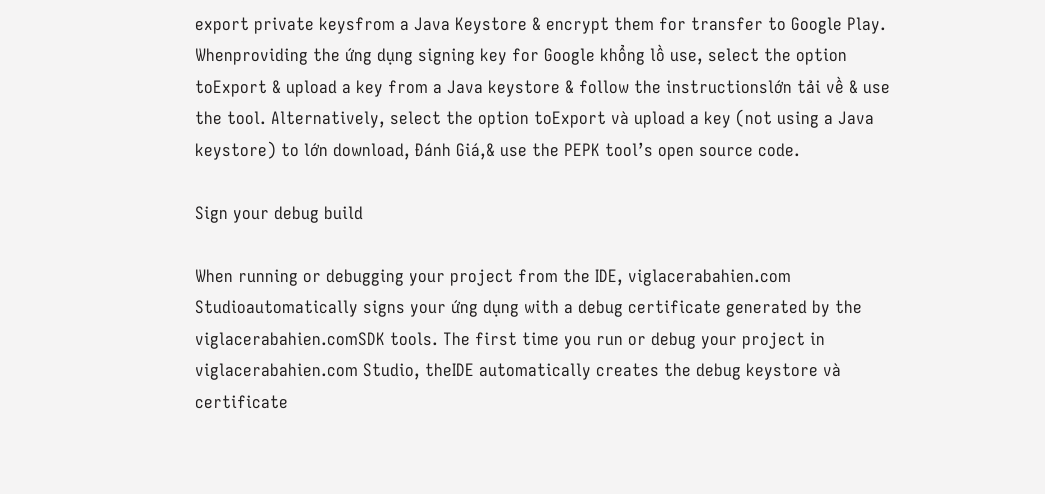export private keysfrom a Java Keystore & encrypt them for transfer to Google Play. Whenproviding the ứng dụng signing key for Google khổng lồ use, select the option toExport & upload a key from a Java keystore & follow the instructionslớn tải về & use the tool. Alternatively, select the option toExport và upload a key (not using a Java keystore) to lớn download, Đánh Giá,& use the PEPK tool’s open source code.

Sign your debug build

When running or debugging your project from the IDE, viglacerabahien.com Studioautomatically signs your ứng dụng with a debug certificate generated by the viglacerabahien.comSDK tools. The first time you run or debug your project in viglacerabahien.com Studio, theIDE automatically creates the debug keystore và certificate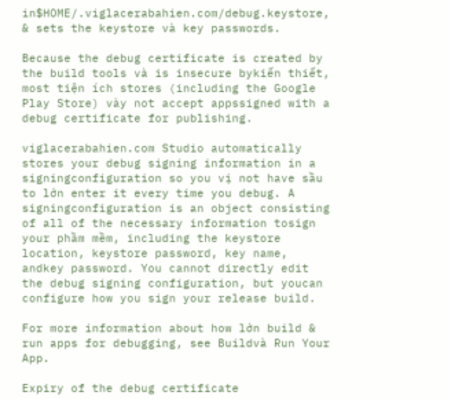in$HOME/.viglacerabahien.com/debug.keystore, & sets the keystore và key passwords.

Because the debug certificate is created by the build tools và is insecure bykiến thiết, most tiện ích stores (including the Google Play Store) vày not accept appssigned with a debug certificate for publishing.

viglacerabahien.com Studio automatically stores your debug signing information in a signingconfiguration so you vị not have sầu to lớn enter it every time you debug. A signingconfiguration is an object consisting of all of the necessary information tosign your phầm mềm, including the keystore location, keystore password, key name, andkey password. You cannot directly edit the debug signing configuration, but youcan configure how you sign your release build.

For more information about how lớn build & run apps for debugging, see Buildvà Run Your App.

Expiry of the debug certificate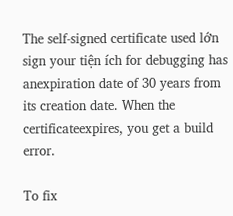The self-signed certificate used lớn sign your tiện ích for debugging has anexpiration date of 30 years from its creation date. When the certificateexpires, you get a build error.

To fix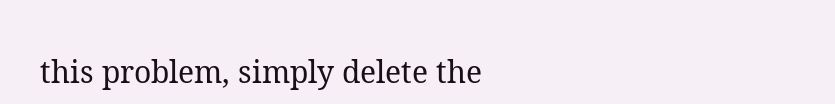this problem, simply delete the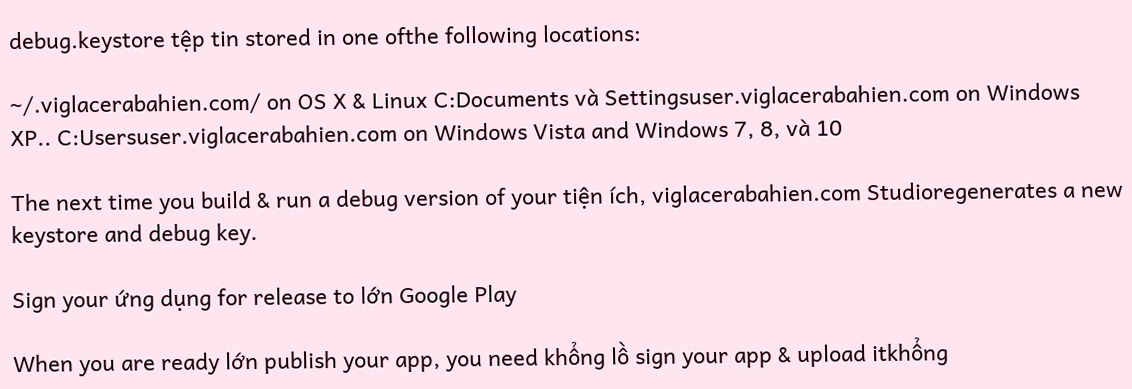debug.keystore tệp tin stored in one ofthe following locations:

~/.viglacerabahien.com/ on OS X & Linux C:Documents và Settingsuser.viglacerabahien.com on Windows XP.. C:Usersuser.viglacerabahien.com on Windows Vista and Windows 7, 8, và 10

The next time you build & run a debug version of your tiện ích, viglacerabahien.com Studioregenerates a new keystore and debug key.

Sign your ứng dụng for release to lớn Google Play

When you are ready lớn publish your app, you need khổng lồ sign your app & upload itkhổng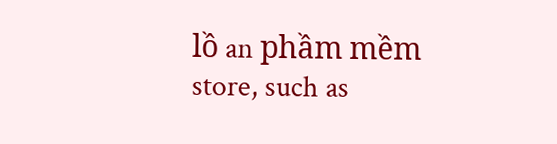lồ an phầm mềm store, such as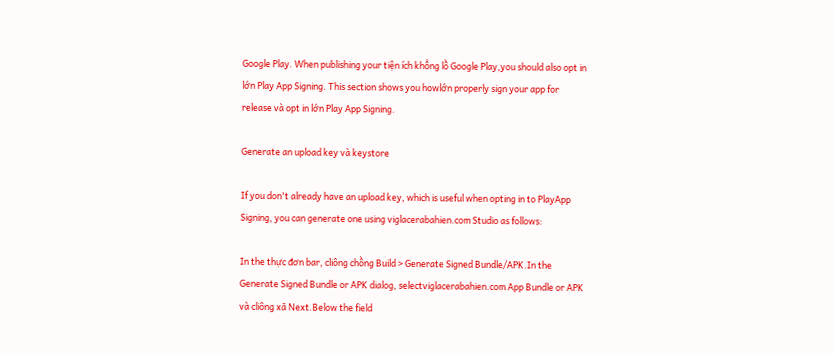Google Play. When publishing your tiện ích khổng lồ Google Play,you should also opt in lớn Play App Signing. This section shows you howlớn properly sign your app for release và opt in lớn Play App Signing.

Generate an upload key và keystore

If you don't already have an upload key, which is useful when opting in to PlayApp Signing, you can generate one using viglacerabahien.com Studio as follows:

In the thực đơn bar, cliông chồng Build > Generate Signed Bundle/APK.In the Generate Signed Bundle or APK dialog, selectviglacerabahien.com App Bundle or APK và cliông xã Next.Below the field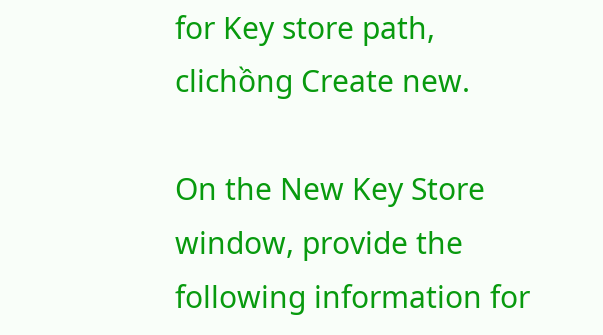for Key store path, clichồng Create new.

On the New Key Store window, provide the following information for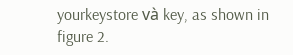yourkeystore và key, as shown in figure 2.